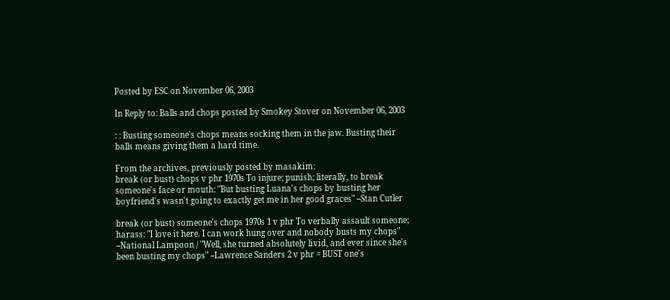Posted by ESC on November 06, 2003

In Reply to: Balls and chops posted by Smokey Stover on November 06, 2003

: : Busting someone's chops means socking them in the jaw. Busting their balls means giving them a hard time.

From the archives, previously posted by masakim:
break (or bust) chops v phr 1970s To injure; punish; literally, to break someone's face or mouth: "But busting Luana's chops by busting her boyfriend's wasn't going to exactly get me in her good graces" --Stan Cutler

break (or bust) someone's chops 1970s 1 v phr To verbally assault someone; harass: "I love it here. I can work hung over and nobody busts my chops" --National Lampoon / "Well, she turned absolutely livid, and ever since she's been busting my chops" --Lawrence Sanders 2 v phr = BUST one's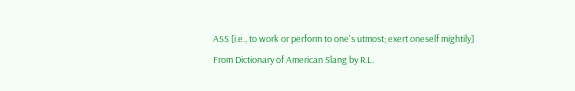ASS [i.e., to work or perform to one's utmost; exert oneself mightily]
From Dictionary of American Slang by R.L.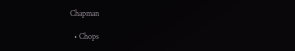Chapman

  • Chops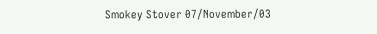Smokey Stover 07/November/03